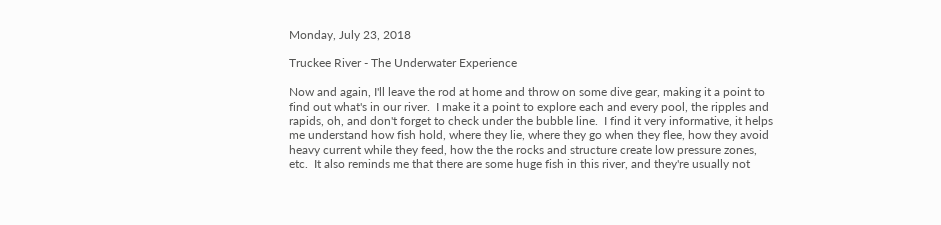Monday, July 23, 2018

Truckee River - The Underwater Experience

Now and again, I'll leave the rod at home and throw on some dive gear, making it a point to find out what's in our river.  I make it a point to explore each and every pool, the ripples and rapids, oh, and don't forget to check under the bubble line.  I find it very informative, it helps me understand how fish hold, where they lie, where they go when they flee, how they avoid heavy current while they feed, how the the rocks and structure create low pressure zones, etc.  It also reminds me that there are some huge fish in this river, and they're usually not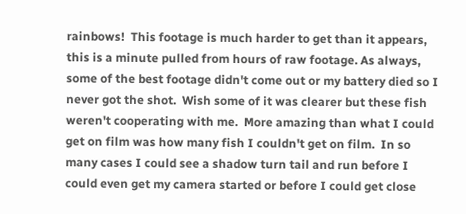rainbows!  This footage is much harder to get than it appears, this is a minute pulled from hours of raw footage. As always, some of the best footage didn't come out or my battery died so I never got the shot.  Wish some of it was clearer but these fish weren't cooperating with me.  More amazing than what I could get on film was how many fish I couldn't get on film.  In so many cases I could see a shadow turn tail and run before I could even get my camera started or before I could get close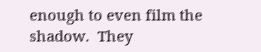enough to even film the shadow.  They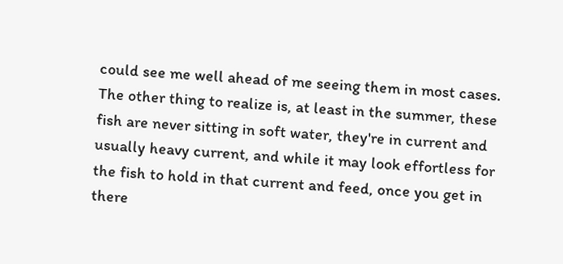could see me well ahead of me seeing them in most cases.  The other thing to realize is, at least in the summer, these fish are never sitting in soft water, they're in current and usually heavy current, and while it may look effortless for the fish to hold in that current and feed, once you get in there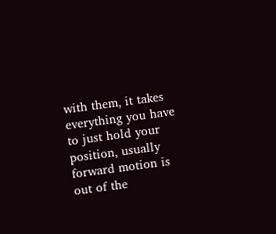with them, it takes everything you have to just hold your position, usually forward motion is out of the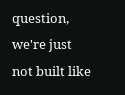question, we're just not built like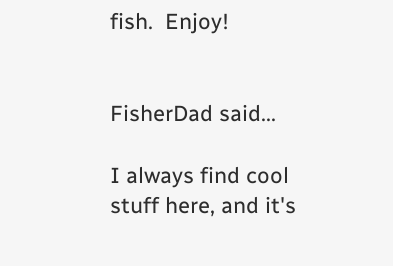fish.  Enjoy!


FisherDad said...

I always find cool stuff here, and it's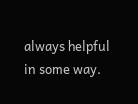always helpful in some way.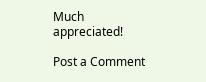Much appreciated!

Post a Comment